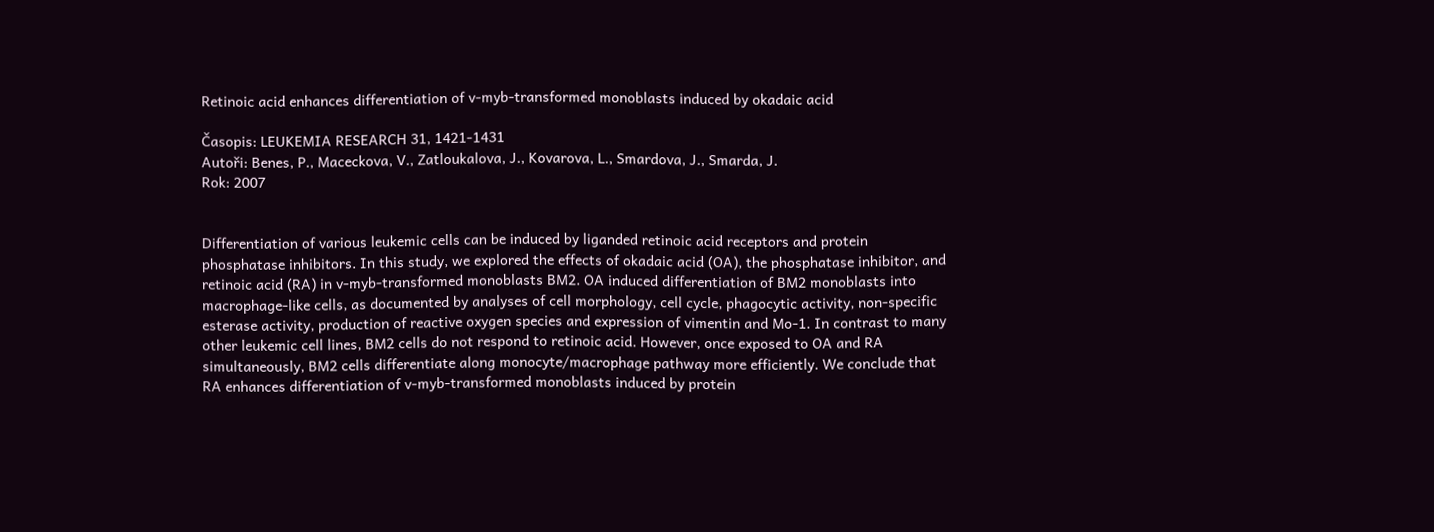Retinoic acid enhances differentiation of v-myb-transformed monoblasts induced by okadaic acid

Časopis: LEUKEMIA RESEARCH 31, 1421-1431
Autoři: Benes, P., Maceckova, V., Zatloukalova, J., Kovarova, L., Smardova, J., Smarda, J.
Rok: 2007


Differentiation of various leukemic cells can be induced by liganded retinoic acid receptors and protein phosphatase inhibitors. In this study, we explored the effects of okadaic acid (OA), the phosphatase inhibitor, and retinoic acid (RA) in v-myb-transformed monoblasts BM2. OA induced differentiation of BM2 monoblasts into macrophage-like cells, as documented by analyses of cell morphology, cell cycle, phagocytic activity, non-specific esterase activity, production of reactive oxygen species and expression of vimentin and Mo-1. In contrast to many other leukemic cell lines, BM2 cells do not respond to retinoic acid. However, once exposed to OA and RA simultaneously, BM2 cells differentiate along monocyte/macrophage pathway more efficiently. We conclude that RA enhances differentiation of v-myb-transformed monoblasts induced by protein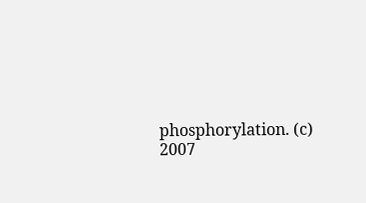phosphorylation. (c) 2007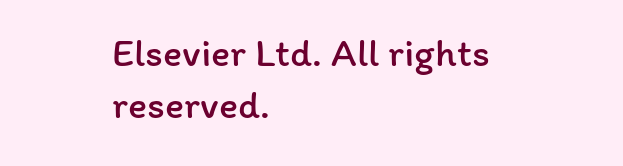Elsevier Ltd. All rights reserved.